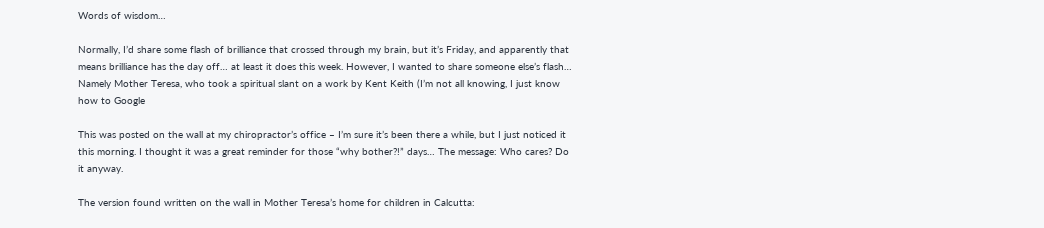Words of wisdom…

Normally, I’d share some flash of brilliance that crossed through my brain, but it’s Friday, and apparently that means brilliance has the day off… at least it does this week. However, I wanted to share someone else’s flash… Namely Mother Teresa, who took a spiritual slant on a work by Kent Keith (I’m not all knowing, I just know how to Google

This was posted on the wall at my chiropractor’s office – I’m sure it’s been there a while, but I just noticed it this morning. I thought it was a great reminder for those “why bother?!” days… The message: Who cares? Do it anyway.

The version found written on the wall in Mother Teresa’s home for children in Calcutta: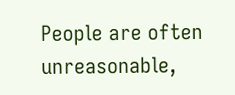People are often unreasonable,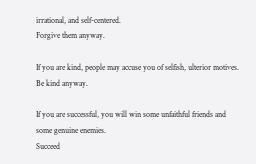irrational, and self-centered.
Forgive them anyway.

If you are kind, people may accuse you of selfish, ulterior motives.
Be kind anyway.

If you are successful, you will win some unfaithful friends and some genuine enemies.
Succeed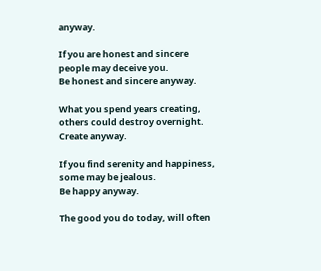anyway.

If you are honest and sincere people may deceive you.
Be honest and sincere anyway.

What you spend years creating, others could destroy overnight.
Create anyway.

If you find serenity and happiness, some may be jealous.
Be happy anyway.

The good you do today, will often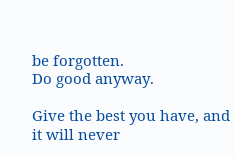be forgotten.
Do good anyway.

Give the best you have, and it will never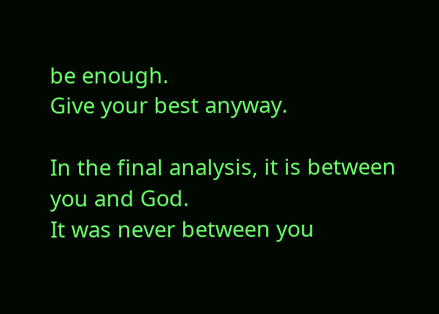be enough.
Give your best anyway.

In the final analysis, it is between you and God.
It was never between you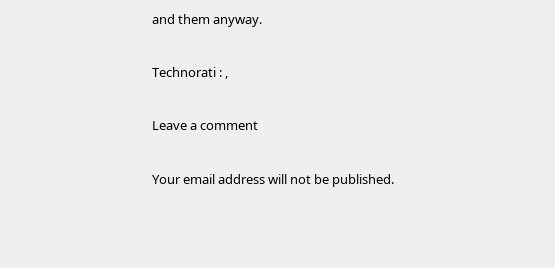and them anyway.

Technorati : ,

Leave a comment

Your email address will not be published.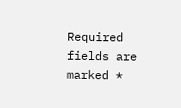Required fields are marked *